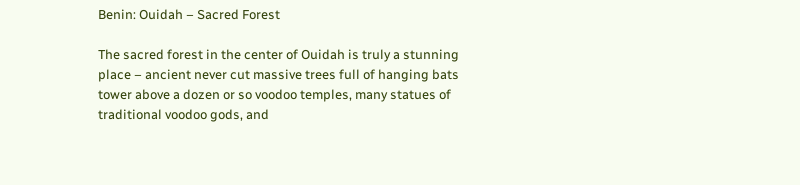Benin: Ouidah – Sacred Forest

The sacred forest in the center of Ouidah is truly a stunning place – ancient never cut massive trees full of hanging bats tower above a dozen or so voodoo temples, many statues of traditional voodoo gods, and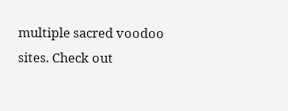multiple sacred voodoo sites. Check out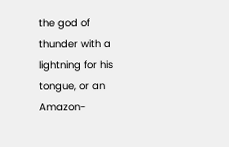the god of thunder with a lightning for his tongue, or an Amazon-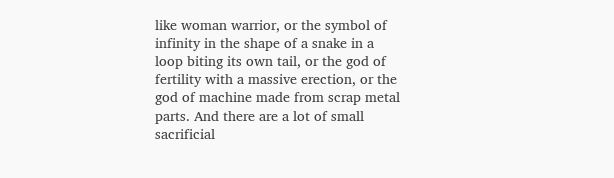like woman warrior, or the symbol of infinity in the shape of a snake in a loop biting its own tail, or the god of fertility with a massive erection, or the god of machine made from scrap metal parts. And there are a lot of small sacrificial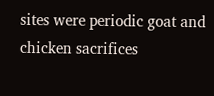sites were periodic goat and chicken sacrifices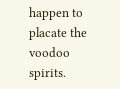happen to placate the voodoo spirits.